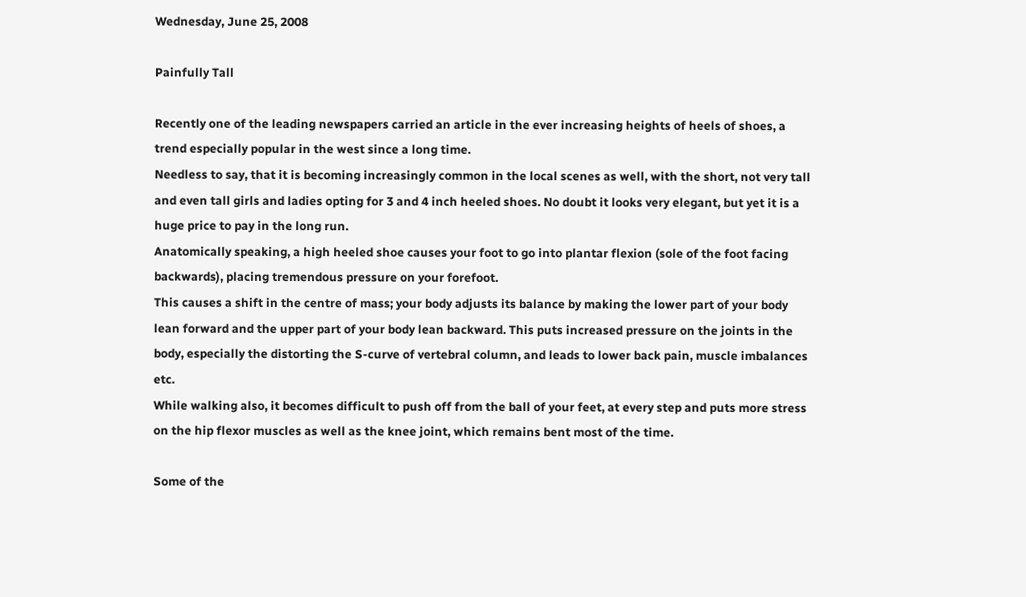Wednesday, June 25, 2008

Painfully Tall

Recently one of the leading newspapers carried an article in the ever increasing heights of heels of shoes, a trend especially popular in the west since a long time.
Needless to say, that it is becoming increasingly common in the local scenes as well, with the short, not very tall and even tall girls and ladies opting for 3 and 4 inch heeled shoes. No doubt it looks very elegant, but yet it is a huge price to pay in the long run.
Anatomically speaking, a high heeled shoe causes your foot to go into plantar flexion (sole of the foot facing backwards), placing tremendous pressure on your forefoot.
This causes a shift in the centre of mass; your body adjusts its balance by making the lower part of your body lean forward and the upper part of your body lean backward. This puts increased pressure on the joints in the body, especially the distorting the S-curve of vertebral column, and leads to lower back pain, muscle imbalances etc.
While walking also, it becomes difficult to push off from the ball of your feet, at every step and puts more stress on the hip flexor muscles as well as the knee joint, which remains bent most of the time.

Some of the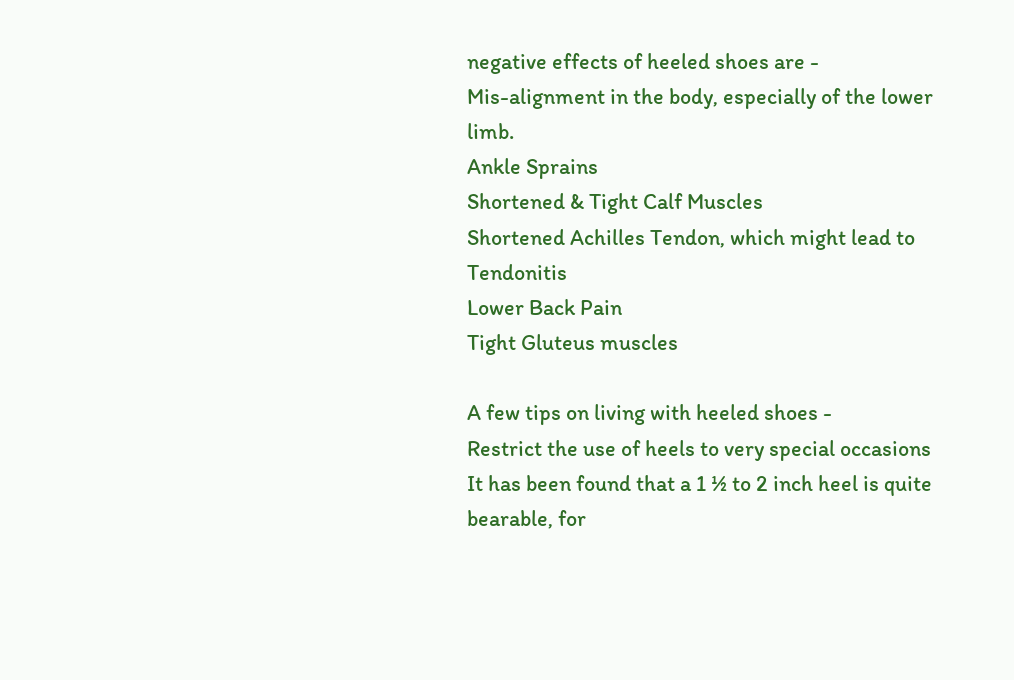negative effects of heeled shoes are -
Mis-alignment in the body, especially of the lower limb.
Ankle Sprains
Shortened & Tight Calf Muscles
Shortened Achilles Tendon, which might lead to Tendonitis
Lower Back Pain
Tight Gluteus muscles

A few tips on living with heeled shoes -
Restrict the use of heels to very special occasions
It has been found that a 1 ½ to 2 inch heel is quite bearable, for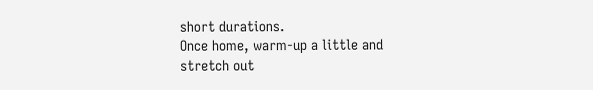short durations.
Once home, warm-up a little and stretch out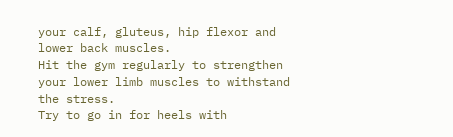your calf, gluteus, hip flexor and lower back muscles.
Hit the gym regularly to strengthen your lower limb muscles to withstand the stress.
Try to go in for heels with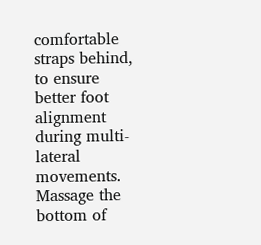comfortable straps behind, to ensure better foot alignment during multi-lateral movements.
Massage the bottom of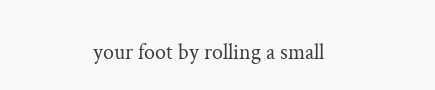your foot by rolling a small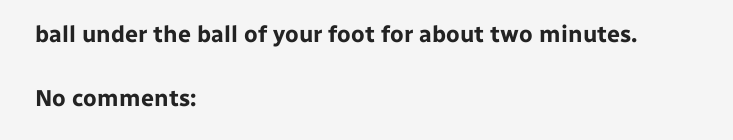ball under the ball of your foot for about two minutes.

No comments: